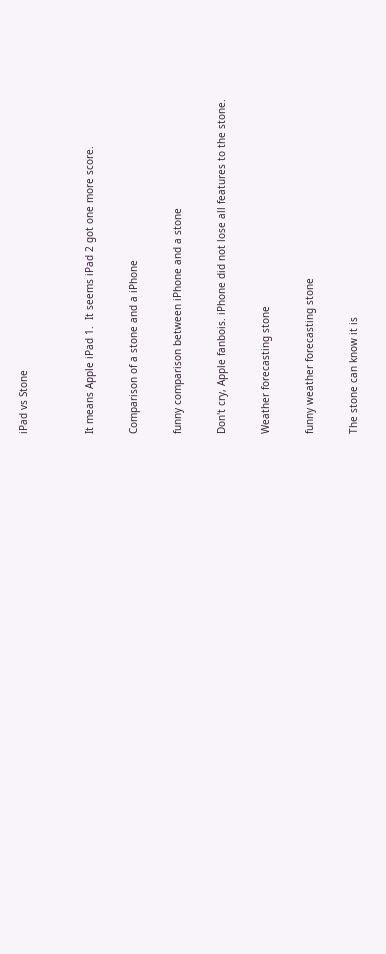iPad vs Stone


It means Apple iPad 1.  It seems iPad 2 got one more score.

Comparison of a stone and a iPhone

funny comparison between iPhone and a stone

Don't cry, Apple fanbois. iPhone did not lose all features to the stone.

Weather forecasting stone

funny weather forecasting stone

The stone can know it is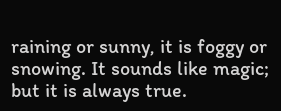raining or sunny, it is foggy or snowing. It sounds like magic; but it is always true.